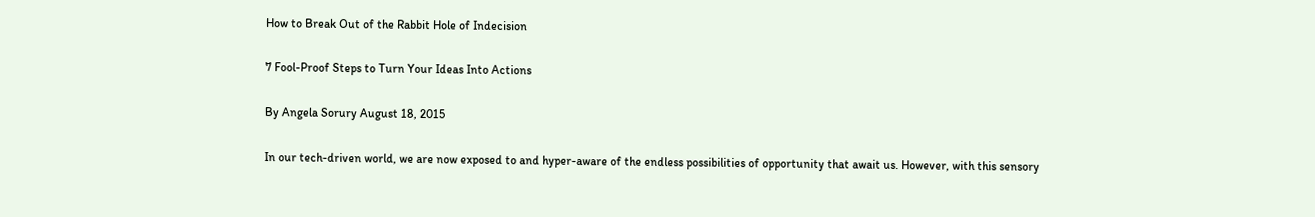How to Break Out of the Rabbit Hole of Indecision

7 Fool-Proof Steps to Turn Your Ideas Into Actions

By Angela Sorury August 18, 2015

In our tech-driven world, we are now exposed to and hyper-aware of the endless possibilities of opportunity that await us. However, with this sensory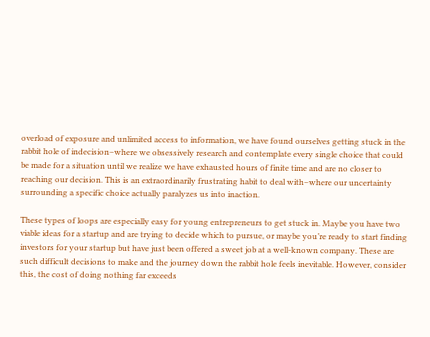overload of exposure and unlimited access to information, we have found ourselves getting stuck in the rabbit hole of indecision–where we obsessively research and contemplate every single choice that could be made for a situation until we realize we have exhausted hours of finite time and are no closer to reaching our decision. This is an extraordinarily frustrating habit to deal with–where our uncertainty surrounding a specific choice actually paralyzes us into inaction.

These types of loops are especially easy for young entrepreneurs to get stuck in. Maybe you have two viable ideas for a startup and are trying to decide which to pursue, or maybe you’re ready to start finding investors for your startup but have just been offered a sweet job at a well-known company. These are such difficult decisions to make and the journey down the rabbit hole feels inevitable. However, consider this, the cost of doing nothing far exceeds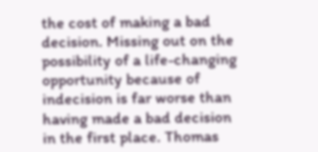the cost of making a bad decision. Missing out on the possibility of a life-changing opportunity because of indecision is far worse than having made a bad decision in the first place. Thomas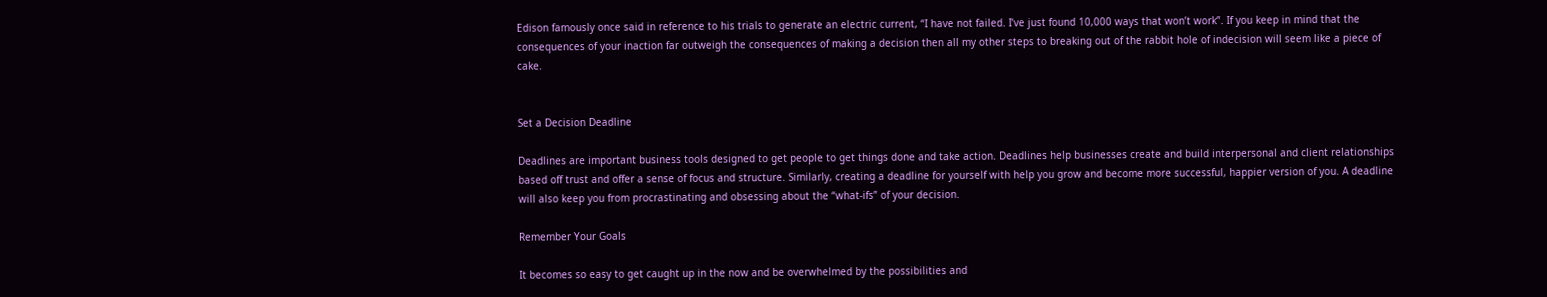Edison famously once said in reference to his trials to generate an electric current, “I have not failed. I’ve just found 10,000 ways that won’t work”. If you keep in mind that the consequences of your inaction far outweigh the consequences of making a decision then all my other steps to breaking out of the rabbit hole of indecision will seem like a piece of cake.


Set a Decision Deadline

Deadlines are important business tools designed to get people to get things done and take action. Deadlines help businesses create and build interpersonal and client relationships based off trust and offer a sense of focus and structure. Similarly, creating a deadline for yourself with help you grow and become more successful, happier version of you. A deadline will also keep you from procrastinating and obsessing about the “what-ifs” of your decision.

Remember Your Goals

It becomes so easy to get caught up in the now and be overwhelmed by the possibilities and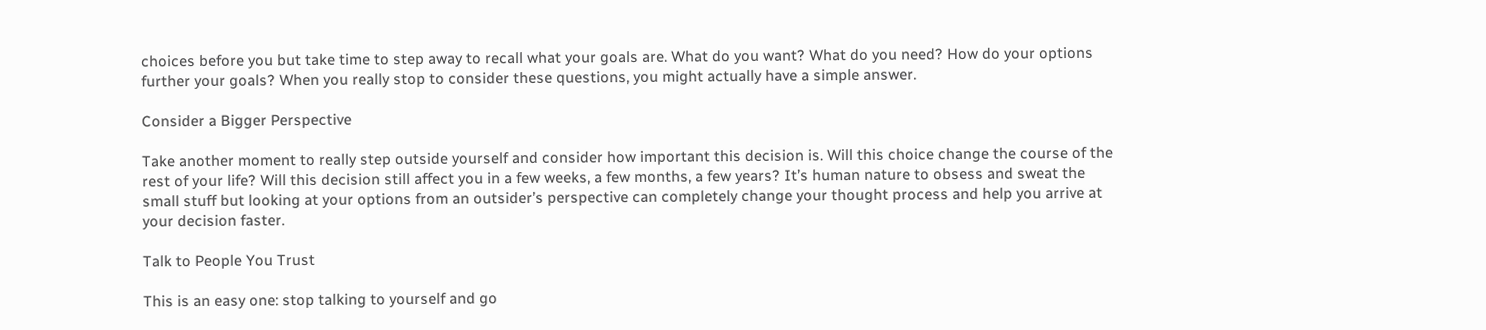choices before you but take time to step away to recall what your goals are. What do you want? What do you need? How do your options further your goals? When you really stop to consider these questions, you might actually have a simple answer.

Consider a Bigger Perspective

Take another moment to really step outside yourself and consider how important this decision is. Will this choice change the course of the rest of your life? Will this decision still affect you in a few weeks, a few months, a few years? It’s human nature to obsess and sweat the small stuff but looking at your options from an outsider’s perspective can completely change your thought process and help you arrive at your decision faster.

Talk to People You Trust

This is an easy one: stop talking to yourself and go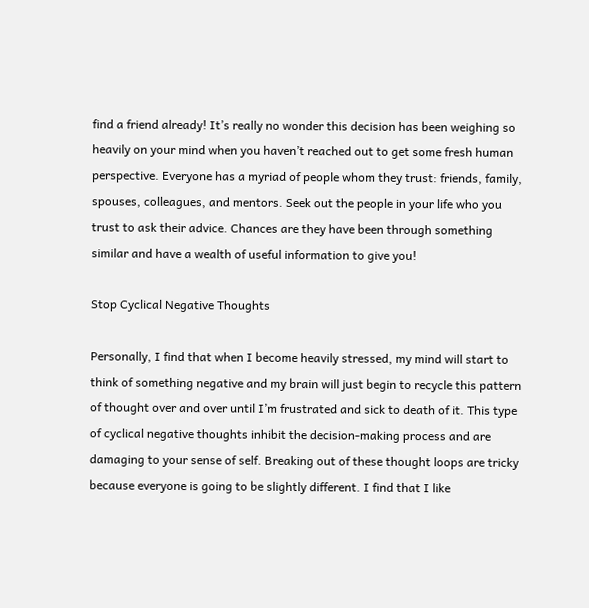find a friend already! It’s really no wonder this decision has been weighing so heavily on your mind when you haven’t reached out to get some fresh human perspective. Everyone has a myriad of people whom they trust: friends, family, spouses, colleagues, and mentors. Seek out the people in your life who you trust to ask their advice. Chances are they have been through something similar and have a wealth of useful information to give you!

Stop Cyclical Negative Thoughts

Personally, I find that when I become heavily stressed, my mind will start to think of something negative and my brain will just begin to recycle this pattern of thought over and over until I’m frustrated and sick to death of it. This type of cyclical negative thoughts inhibit the decision-making process and are damaging to your sense of self. Breaking out of these thought loops are tricky because everyone is going to be slightly different. I find that I like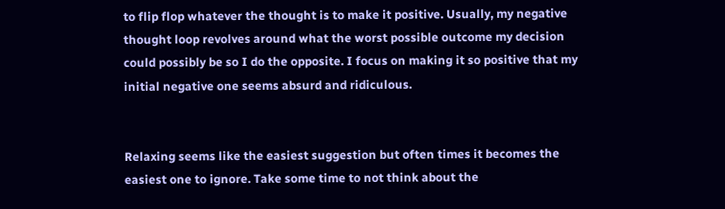to flip flop whatever the thought is to make it positive. Usually, my negative thought loop revolves around what the worst possible outcome my decision could possibly be so I do the opposite. I focus on making it so positive that my initial negative one seems absurd and ridiculous.


Relaxing seems like the easiest suggestion but often times it becomes the easiest one to ignore. Take some time to not think about the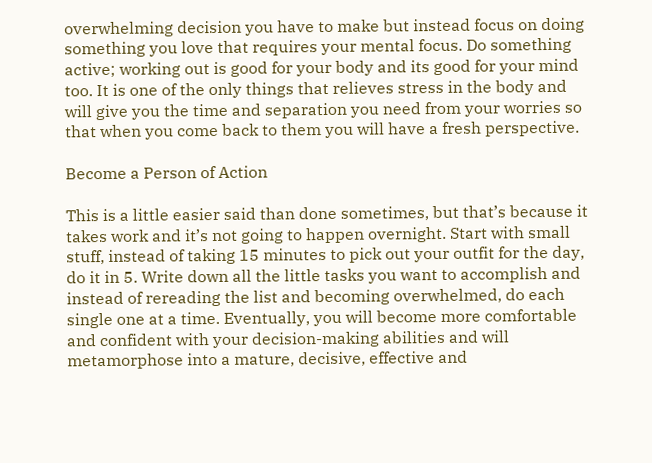overwhelming decision you have to make but instead focus on doing something you love that requires your mental focus. Do something active; working out is good for your body and its good for your mind too. It is one of the only things that relieves stress in the body and will give you the time and separation you need from your worries so that when you come back to them you will have a fresh perspective.

Become a Person of Action

This is a little easier said than done sometimes, but that’s because it takes work and it’s not going to happen overnight. Start with small stuff, instead of taking 15 minutes to pick out your outfit for the day, do it in 5. Write down all the little tasks you want to accomplish and instead of rereading the list and becoming overwhelmed, do each single one at a time. Eventually, you will become more comfortable and confident with your decision-making abilities and will metamorphose into a mature, decisive, effective and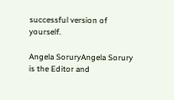successful version of yourself.

Angela SoruryAngela Sorury is the Editor and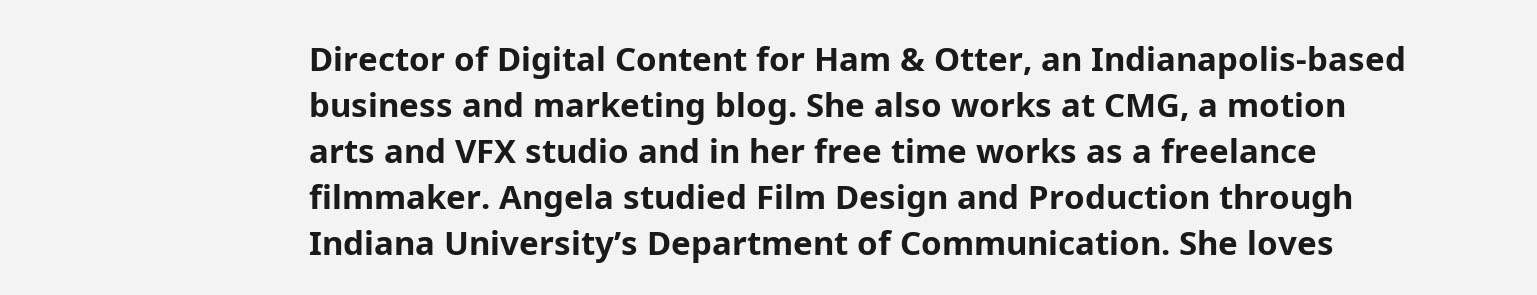Director of Digital Content for Ham & Otter, an Indianapolis-based business and marketing blog. She also works at CMG, a motion arts and VFX studio and in her free time works as a freelance filmmaker. Angela studied Film Design and Production through Indiana University’s Department of Communication. She loves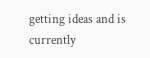getting ideas and is currently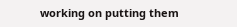working on putting them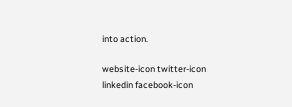into action.

website-icon twitter-icon linkedin facebook-icon